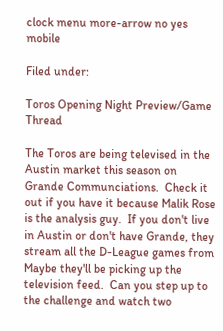clock menu more-arrow no yes mobile

Filed under:

Toros Opening Night Preview/Game Thread

The Toros are being televised in the Austin market this season on Grande Communciations.  Check it out if you have it because Malik Rose is the analysis guy.  If you don't live in Austin or don't have Grande, they stream all the D-League games from  Maybe they'll be picking up the television feed.  Can you step up to the challenge and watch two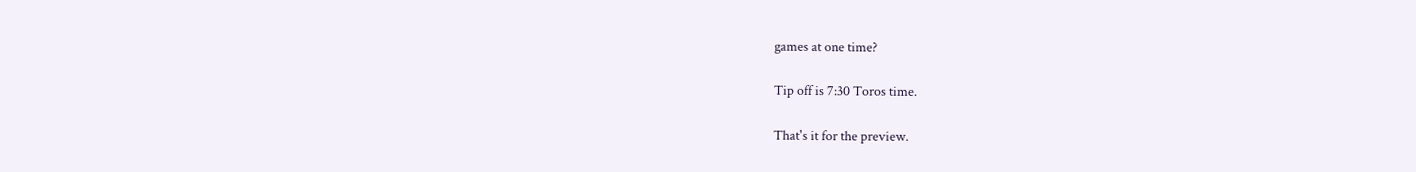games at one time?

Tip off is 7:30 Toros time.

That's it for the preview.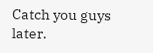Catch you guys later.